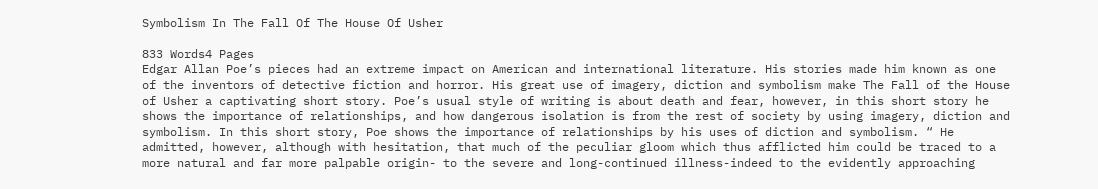Symbolism In The Fall Of The House Of Usher

833 Words4 Pages
Edgar Allan Poe’s pieces had an extreme impact on American and international literature. His stories made him known as one of the inventors of detective fiction and horror. His great use of imagery, diction and symbolism make The Fall of the House of Usher a captivating short story. Poe’s usual style of writing is about death and fear, however, in this short story he shows the importance of relationships, and how dangerous isolation is from the rest of society by using imagery, diction and symbolism. In this short story, Poe shows the importance of relationships by his uses of diction and symbolism. “ He admitted, however, although with hesitation, that much of the peculiar gloom which thus afflicted him could be traced to a more natural and far more palpable origin- to the severe and long-continued illness-indeed to the evidently approaching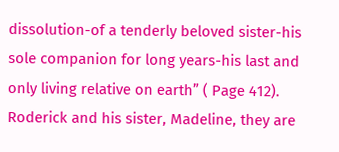dissolution-of a tenderly beloved sister-his sole companion for long years-his last and only living relative on earth” ( Page 412). Roderick and his sister, Madeline, they are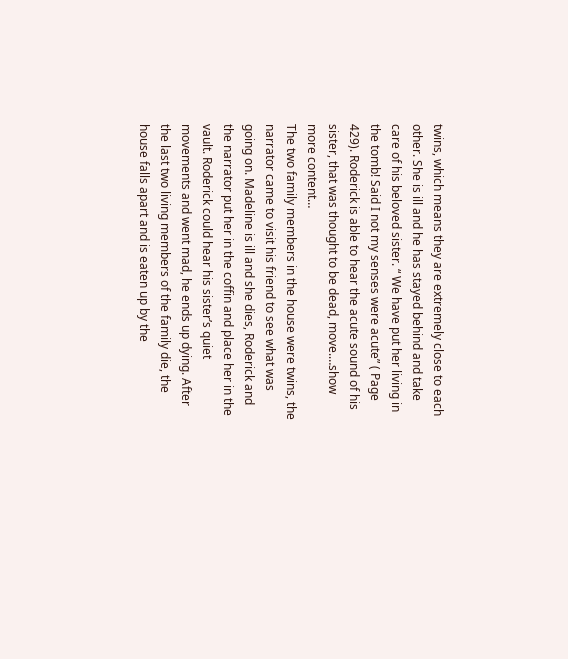twins, which means they are extremely close to each other. She is ill and he has stayed behind and take care of his beloved sister. “ We have put her living in the tomb! Said I not my senses were acute” ( Page 429). Roderick is able to hear the acute sound of his sister, that was thought to be dead, move.…show more content…
The two family members in the house were twins, the narrator came to visit his friend to see what was going on. Madeline is ill and she dies, Roderick and the narrator put her in the coffin and place her in the vault. Roderick could hear his sister’s quiet movements and went mad, he ends up dying. After the last two living members of the family die, the house falls apart and is eaten up by the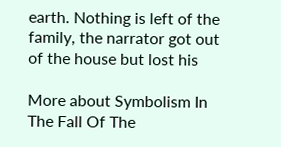earth. Nothing is left of the family, the narrator got out of the house but lost his

More about Symbolism In The Fall Of The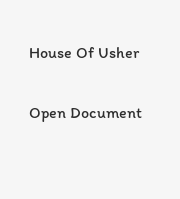House Of Usher

Open Document